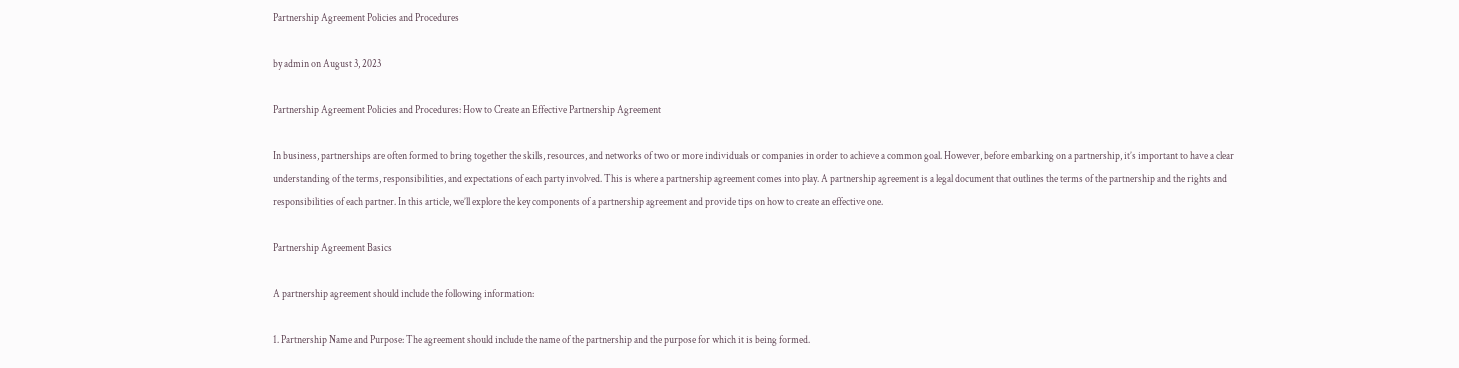Partnership Agreement Policies and Procedures

by admin on August 3, 2023

Partnership Agreement Policies and Procedures: How to Create an Effective Partnership Agreement

In business, partnerships are often formed to bring together the skills, resources, and networks of two or more individuals or companies in order to achieve a common goal. However, before embarking on a partnership, it’s important to have a clear understanding of the terms, responsibilities, and expectations of each party involved. This is where a partnership agreement comes into play. A partnership agreement is a legal document that outlines the terms of the partnership and the rights and responsibilities of each partner. In this article, we’ll explore the key components of a partnership agreement and provide tips on how to create an effective one.

Partnership Agreement Basics

A partnership agreement should include the following information:

1. Partnership Name and Purpose: The agreement should include the name of the partnership and the purpose for which it is being formed.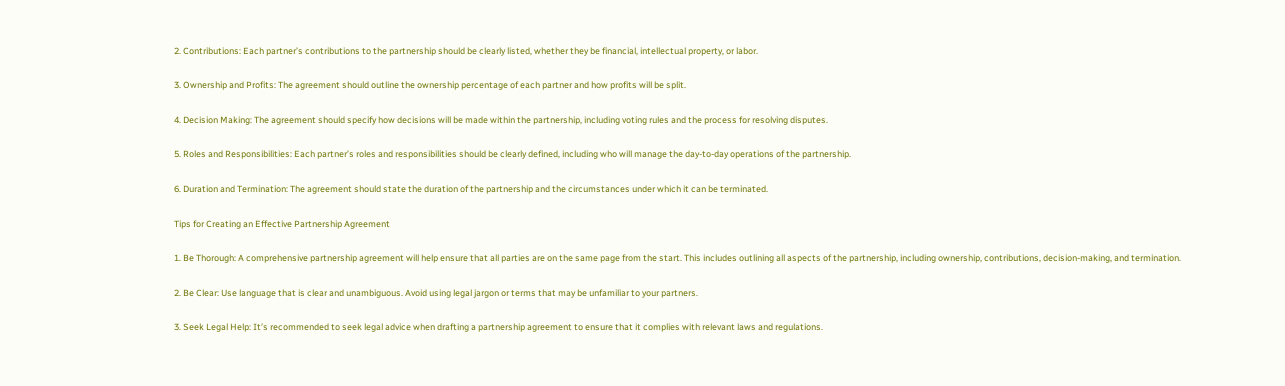2. Contributions: Each partner’s contributions to the partnership should be clearly listed, whether they be financial, intellectual property, or labor.

3. Ownership and Profits: The agreement should outline the ownership percentage of each partner and how profits will be split.

4. Decision Making: The agreement should specify how decisions will be made within the partnership, including voting rules and the process for resolving disputes.

5. Roles and Responsibilities: Each partner’s roles and responsibilities should be clearly defined, including who will manage the day-to-day operations of the partnership.

6. Duration and Termination: The agreement should state the duration of the partnership and the circumstances under which it can be terminated.

Tips for Creating an Effective Partnership Agreement

1. Be Thorough: A comprehensive partnership agreement will help ensure that all parties are on the same page from the start. This includes outlining all aspects of the partnership, including ownership, contributions, decision-making, and termination.

2. Be Clear: Use language that is clear and unambiguous. Avoid using legal jargon or terms that may be unfamiliar to your partners.

3. Seek Legal Help: It’s recommended to seek legal advice when drafting a partnership agreement to ensure that it complies with relevant laws and regulations.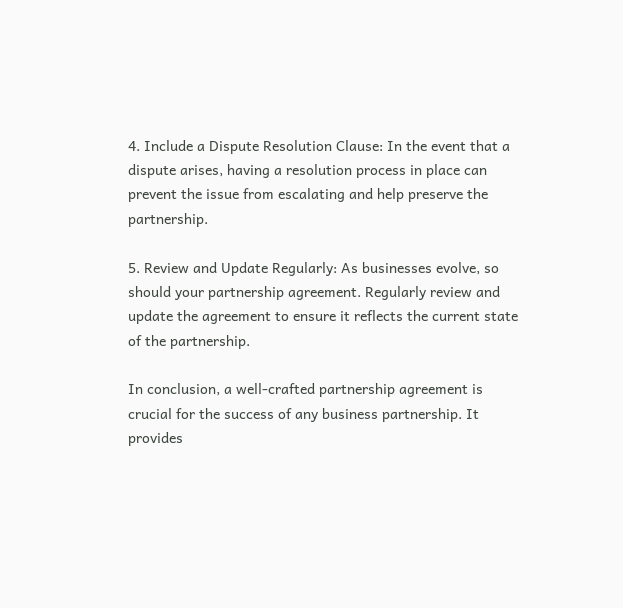4. Include a Dispute Resolution Clause: In the event that a dispute arises, having a resolution process in place can prevent the issue from escalating and help preserve the partnership.

5. Review and Update Regularly: As businesses evolve, so should your partnership agreement. Regularly review and update the agreement to ensure it reflects the current state of the partnership.

In conclusion, a well-crafted partnership agreement is crucial for the success of any business partnership. It provides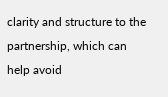clarity and structure to the partnership, which can help avoid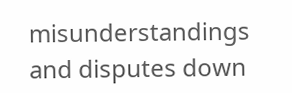misunderstandings and disputes down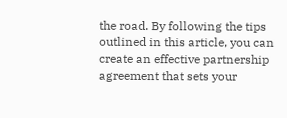the road. By following the tips outlined in this article, you can create an effective partnership agreement that sets your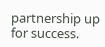partnership up for success.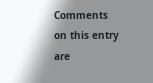Comments on this entry are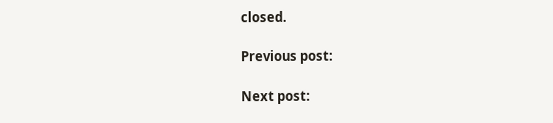closed.

Previous post:

Next post: